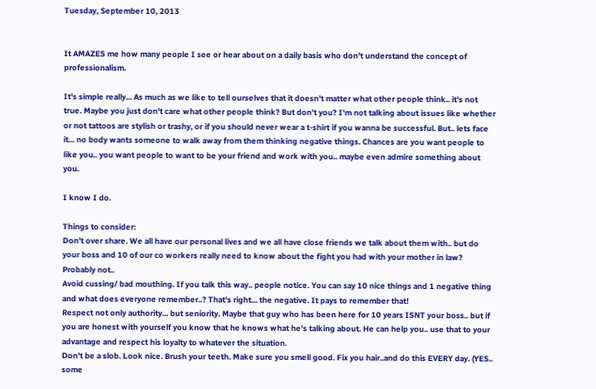Tuesday, September 10, 2013


It AMAZES me how many people I see or hear about on a daily basis who don't understand the concept of professionalism.

It's simple really... As much as we like to tell ourselves that it doesn't matter what other people think.. it's not true. Maybe you just don't care what other people think? But don't you? I'm not talking about issues like whether or not tattoos are stylish or trashy, or if you should never wear a t-shirt if you wanna be successful. But.. lets face it... no body wants someone to walk away from them thinking negative things. Chances are you want people to like you.. you want people to want to be your friend and work with you.. maybe even admire something about you.

I know I do.

Things to consider:
Don't over share. We all have our personal lives and we all have close friends we talk about them with.. but do your boss and 10 of our co workers really need to know about the fight you had with your mother in law? Probably not..
Avoid cussing/ bad mouthing. If you talk this way.. people notice. You can say 10 nice things and 1 negative thing and what does everyone remember..? That's right... the negative. It pays to remember that!
Respect not only authority... but seniority. Maybe that guy who has been here for 10 years ISNT your boss.. but if you are honest with yourself you know that he knows what he's talking about. He can help you.. use that to your advantage and respect his loyalty to whatever the situation.
Don't be a slob. Look nice. Brush your teeth. Make sure you smell good. Fix you hair..and do this EVERY day. (YES.. some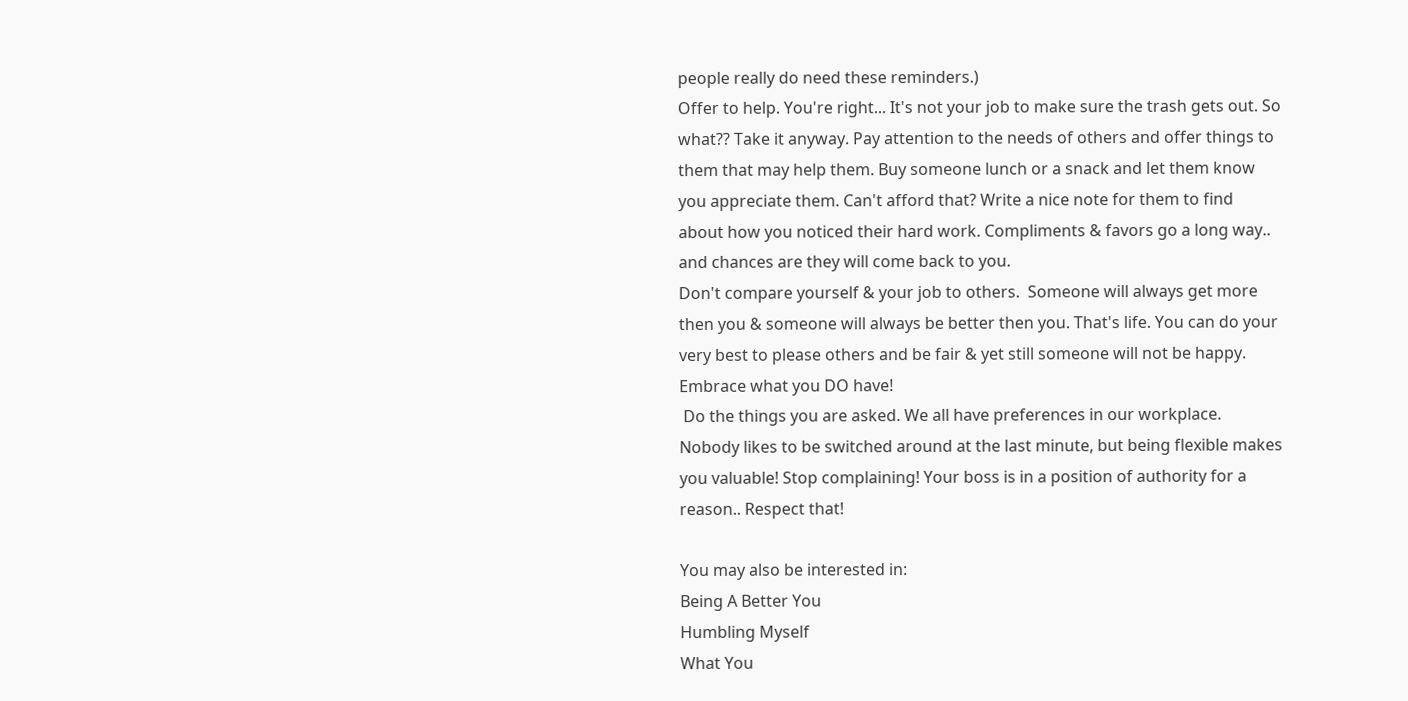people really do need these reminders.)
Offer to help. You're right... It's not your job to make sure the trash gets out. So what?? Take it anyway. Pay attention to the needs of others and offer things to them that may help them. Buy someone lunch or a snack and let them know you appreciate them. Can't afford that? Write a nice note for them to find about how you noticed their hard work. Compliments & favors go a long way.. and chances are they will come back to you.
Don't compare yourself & your job to others.  Someone will always get more then you & someone will always be better then you. That's life. You can do your very best to please others and be fair & yet still someone will not be happy. Embrace what you DO have!
 Do the things you are asked. We all have preferences in our workplace. Nobody likes to be switched around at the last minute, but being flexible makes you valuable! Stop complaining! Your boss is in a position of authority for a reason.. Respect that!

You may also be interested in:
Being A Better You
Humbling Myself
What You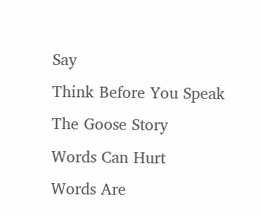Say
Think Before You Speak
The Goose Story
Words Can Hurt
Words Are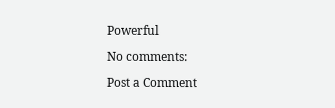Powerful

No comments:

Post a Comment